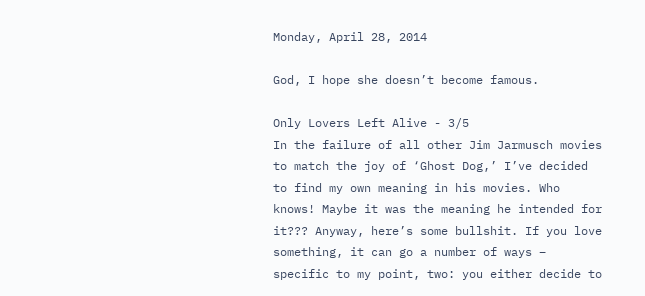Monday, April 28, 2014

God, I hope she doesn’t become famous.

Only Lovers Left Alive - 3/5
In the failure of all other Jim Jarmusch movies to match the joy of ‘Ghost Dog,’ I’ve decided to find my own meaning in his movies. Who knows! Maybe it was the meaning he intended for it??? Anyway, here’s some bullshit. If you love something, it can go a number of ways – specific to my point, two: you either decide to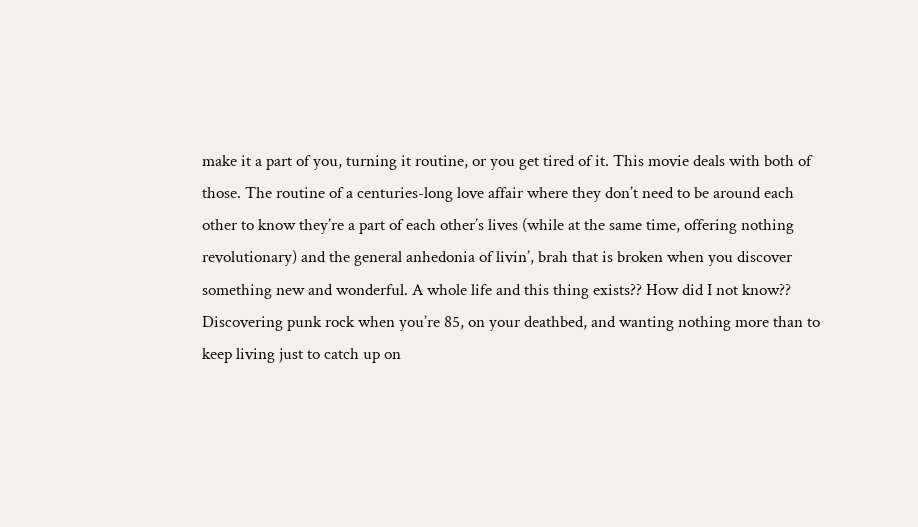make it a part of you, turning it routine, or you get tired of it. This movie deals with both of those. The routine of a centuries-long love affair where they don’t need to be around each other to know they’re a part of each other’s lives (while at the same time, offering nothing revolutionary) and the general anhedonia of livin’, brah that is broken when you discover something new and wonderful. A whole life and this thing exists?? How did I not know?? Discovering punk rock when you’re 85, on your deathbed, and wanting nothing more than to keep living just to catch up on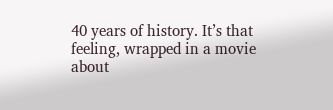40 years of history. It’s that feeling, wrapped in a movie about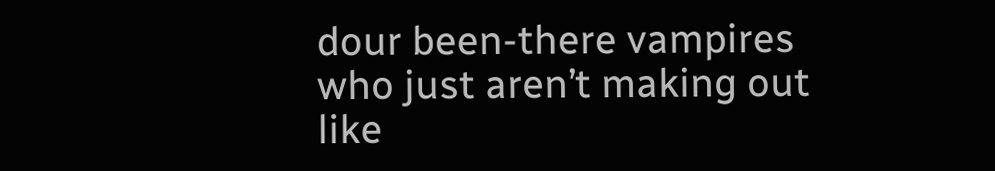dour been-there vampires who just aren’t making out like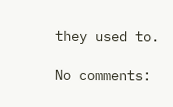they used to.

No comments: